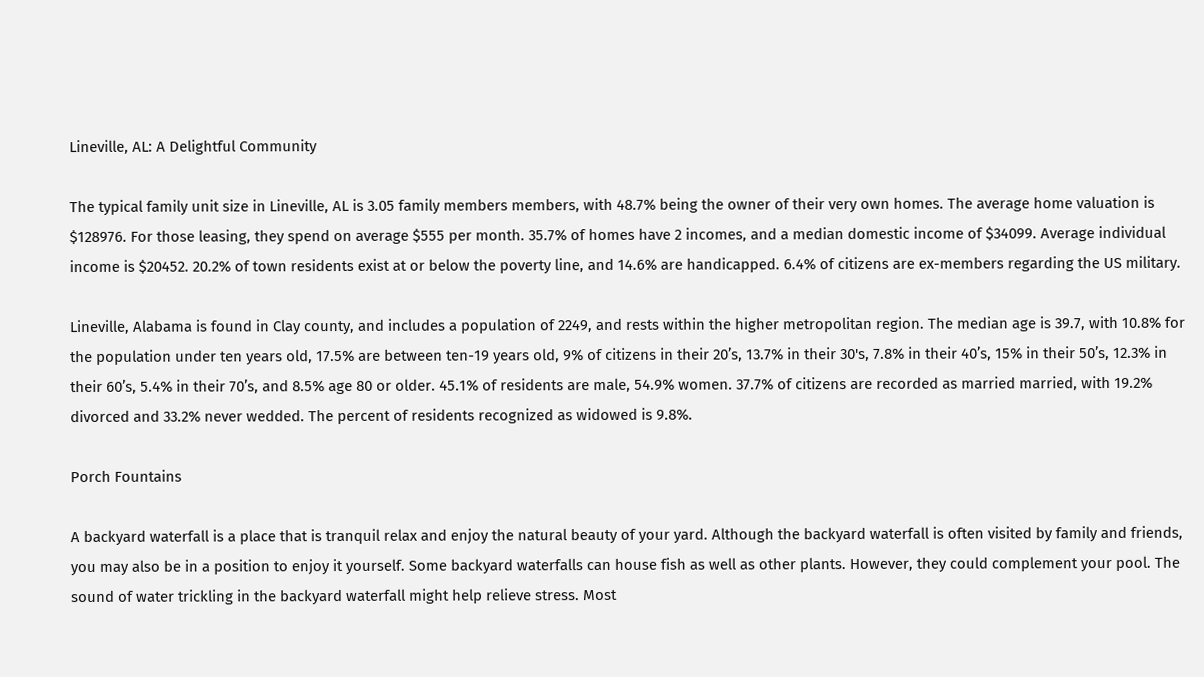Lineville, AL: A Delightful Community

The typical family unit size in Lineville, AL is 3.05 family members members, with 48.7% being the owner of their very own homes. The average home valuation is $128976. For those leasing, they spend on average $555 per month. 35.7% of homes have 2 incomes, and a median domestic income of $34099. Average individual income is $20452. 20.2% of town residents exist at or below the poverty line, and 14.6% are handicapped. 6.4% of citizens are ex-members regarding the US military.

Lineville, Alabama is found in Clay county, and includes a population of 2249, and rests within the higher metropolitan region. The median age is 39.7, with 10.8% for the population under ten years old, 17.5% are between ten-19 years old, 9% of citizens in their 20’s, 13.7% in their 30's, 7.8% in their 40’s, 15% in their 50’s, 12.3% in their 60’s, 5.4% in their 70’s, and 8.5% age 80 or older. 45.1% of residents are male, 54.9% women. 37.7% of citizens are recorded as married married, with 19.2% divorced and 33.2% never wedded. The percent of residents recognized as widowed is 9.8%.

Porch Fountains

A backyard waterfall is a place that is tranquil relax and enjoy the natural beauty of your yard. Although the backyard waterfall is often visited by family and friends, you may also be in a position to enjoy it yourself. Some backyard waterfalls can house fish as well as other plants. However, they could complement your pool. The sound of water trickling in the backyard waterfall might help relieve stress. Most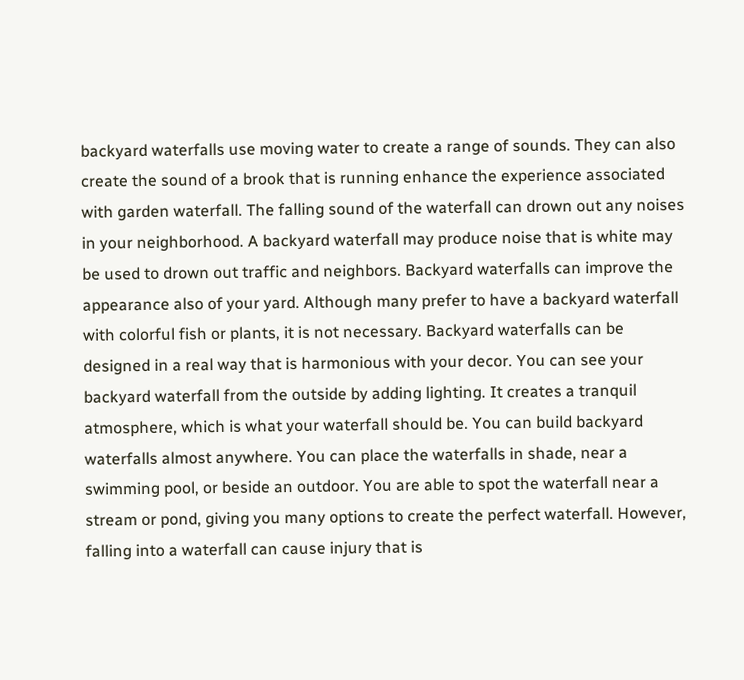backyard waterfalls use moving water to create a range of sounds. They can also create the sound of a brook that is running enhance the experience associated with garden waterfall. The falling sound of the waterfall can drown out any noises in your neighborhood. A backyard waterfall may produce noise that is white may be used to drown out traffic and neighbors. Backyard waterfalls can improve the appearance also of your yard. Although many prefer to have a backyard waterfall with colorful fish or plants, it is not necessary. Backyard waterfalls can be designed in a real way that is harmonious with your decor. You can see your backyard waterfall from the outside by adding lighting. It creates a tranquil atmosphere, which is what your waterfall should be. You can build backyard waterfalls almost anywhere. You can place the waterfalls in shade, near a swimming pool, or beside an outdoor. You are able to spot the waterfall near a stream or pond, giving you many options to create the perfect waterfall. However, falling into a waterfall can cause injury that is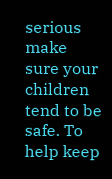serious make sure your children tend to be safe. To help keep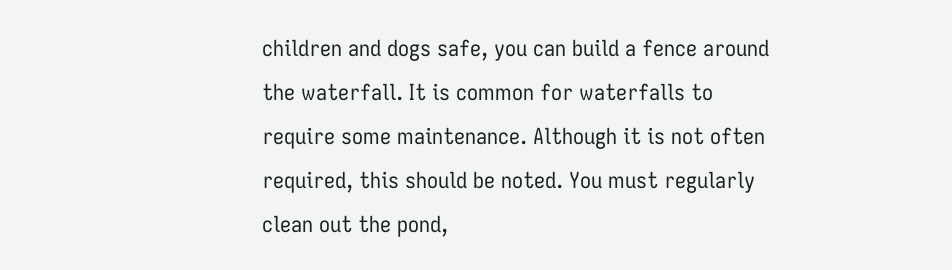children and dogs safe, you can build a fence around the waterfall. It is common for waterfalls to require some maintenance. Although it is not often required, this should be noted. You must regularly clean out the pond,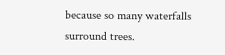because so many waterfalls surround trees.